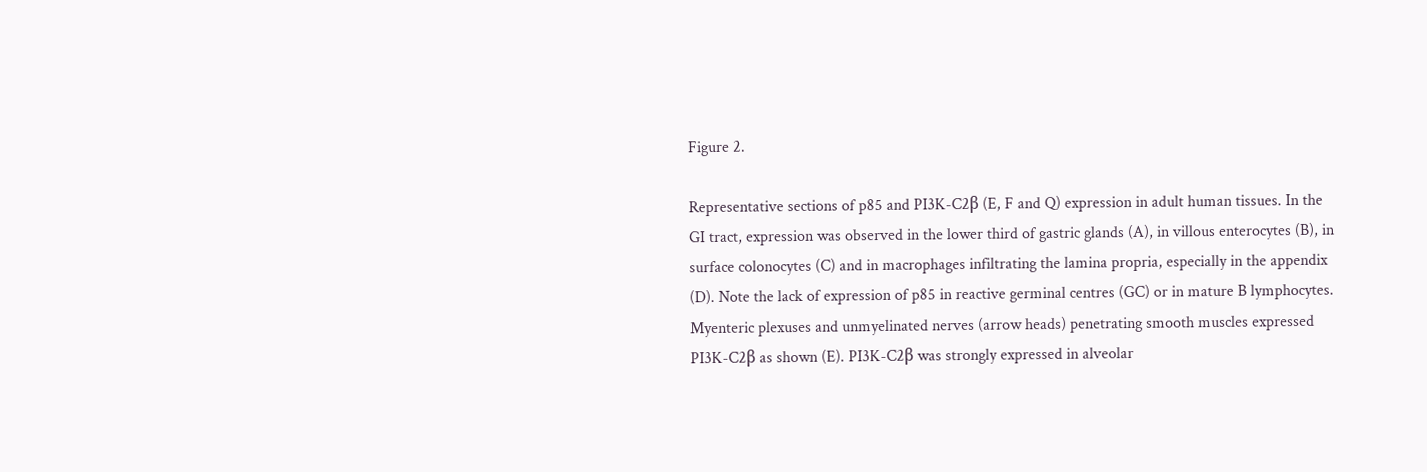Figure 2.

Representative sections of p85 and PI3K-C2β (E, F and Q) expression in adult human tissues. In the GI tract, expression was observed in the lower third of gastric glands (A), in villous enterocytes (B), in surface colonocytes (C) and in macrophages infiltrating the lamina propria, especially in the appendix (D). Note the lack of expression of p85 in reactive germinal centres (GC) or in mature B lymphocytes. Myenteric plexuses and unmyelinated nerves (arrow heads) penetrating smooth muscles expressed PI3K-C2β as shown (E). PI3K-C2β was strongly expressed in alveolar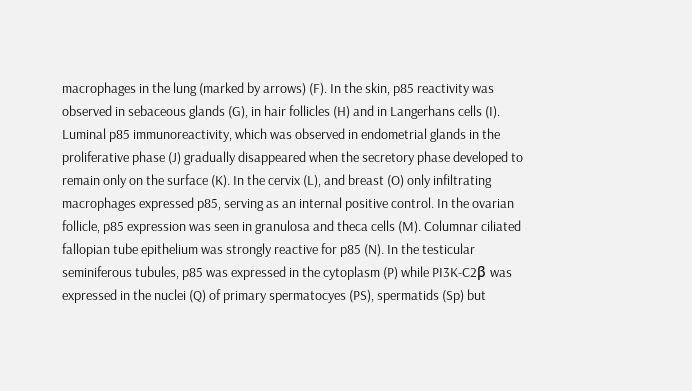macrophages in the lung (marked by arrows) (F). In the skin, p85 reactivity was observed in sebaceous glands (G), in hair follicles (H) and in Langerhans cells (I). Luminal p85 immunoreactivity, which was observed in endometrial glands in the proliferative phase (J) gradually disappeared when the secretory phase developed to remain only on the surface (K). In the cervix (L), and breast (O) only infiltrating macrophages expressed p85, serving as an internal positive control. In the ovarian follicle, p85 expression was seen in granulosa and theca cells (M). Columnar ciliated fallopian tube epithelium was strongly reactive for p85 (N). In the testicular seminiferous tubules, p85 was expressed in the cytoplasm (P) while PI3K-C2β was expressed in the nuclei (Q) of primary spermatocyes (PS), spermatids (Sp) but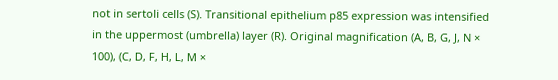not in sertoli cells (S). Transitional epithelium p85 expression was intensified in the uppermost (umbrella) layer (R). Original magnification (A, B, G, J, N × 100), (C, D, F, H, L, M ×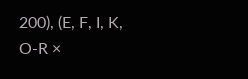200), (E, F, I, K, O-R ×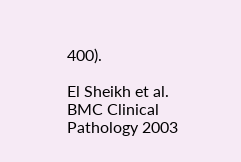400).

El Sheikh et al. BMC Clinical Pathology 2003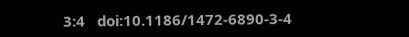3:4   doi:10.1186/1472-6890-3-4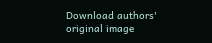Download authors' original image